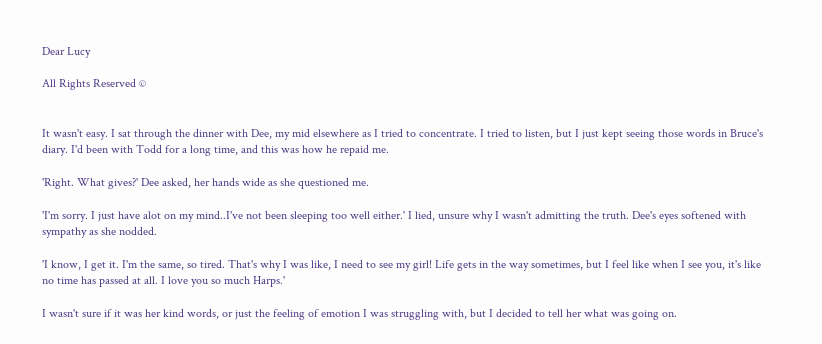Dear Lucy

All Rights Reserved ©


It wasn't easy. I sat through the dinner with Dee, my mid elsewhere as I tried to concentrate. I tried to listen, but I just kept seeing those words in Bruce's diary. I'd been with Todd for a long time, and this was how he repaid me.

'Right. What gives?' Dee asked, her hands wide as she questioned me.

'I'm sorry. I just have alot on my mind..I've not been sleeping too well either.' I lied, unsure why I wasn't admitting the truth. Dee's eyes softened with sympathy as she nodded.

'I know, I get it. I'm the same, so tired. That's why I was like, I need to see my girl! Life gets in the way sometimes, but I feel like when I see you, it's like no time has passed at all. I love you so much Harps.'

I wasn't sure if it was her kind words, or just the feeling of emotion I was struggling with, but I decided to tell her what was going on.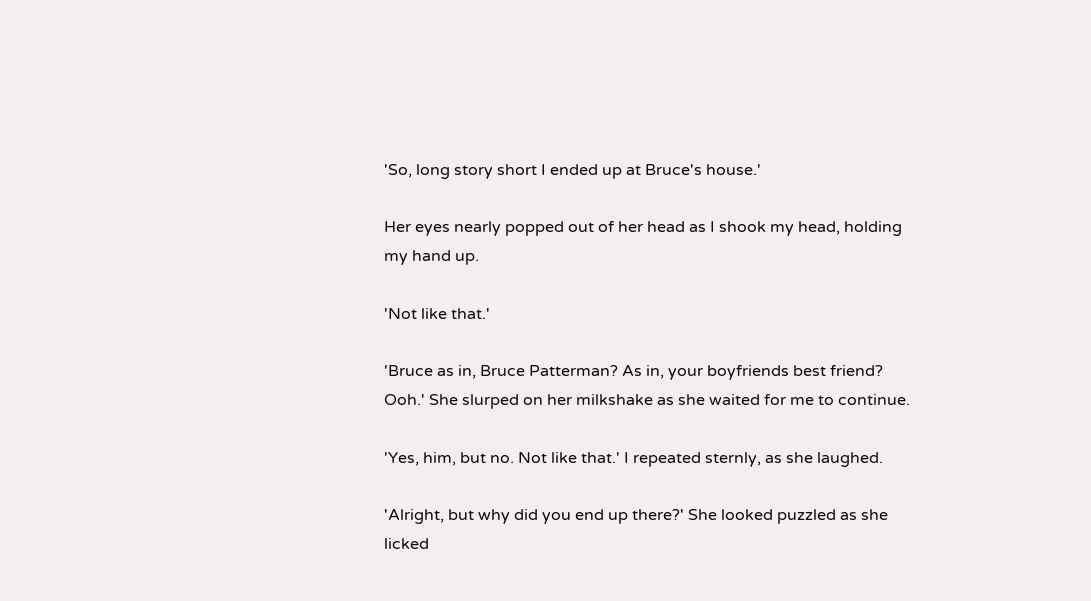'So, long story short I ended up at Bruce's house.'

Her eyes nearly popped out of her head as I shook my head, holding my hand up.

'Not like that.'

'Bruce as in, Bruce Patterman? As in, your boyfriends best friend? Ooh.' She slurped on her milkshake as she waited for me to continue.

'Yes, him, but no. Not like that.' I repeated sternly, as she laughed.

'Alright, but why did you end up there?' She looked puzzled as she licked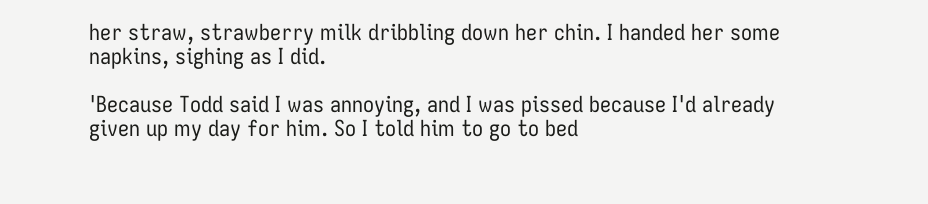her straw, strawberry milk dribbling down her chin. I handed her some napkins, sighing as I did.

'Because Todd said I was annoying, and I was pissed because I'd already given up my day for him. So I told him to go to bed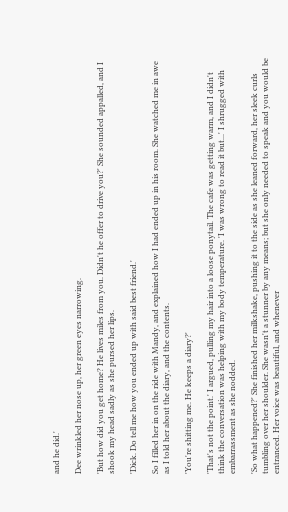and he did.'

Dee wrinkled her nose up, her green eyes narrowing.

'But how did you get home? He lives miles from you. Didn't he offer to drive you?' She sounded appalled, and I shook my head sadly as she pursed her lips.

'Dick. Do tell me how you ended up with said best friend.'

So I filled her in on the ride with Mandy, and explained how I had ended up in his room. She watched me in awe as I told her about the diary, and the contents.

'You're shitting me. He keeps a diary?'

'That's not the point.' I argued, pulling my hair into a loose ponytail. The cafe was getting warm, and I didn't think the conversation was helping with my body temperature. 'I was wrong to read it but...' I shrugged with embarrassment as she nodded.

'So what happened?' She finished her milkshake, pushing it to the side as she leaned forward, her sleek curls tumbling over her shoulder. She wasn't a stunner by any means; but she only needed to speak and you would be entranced. Her voice was beautiful, and whenever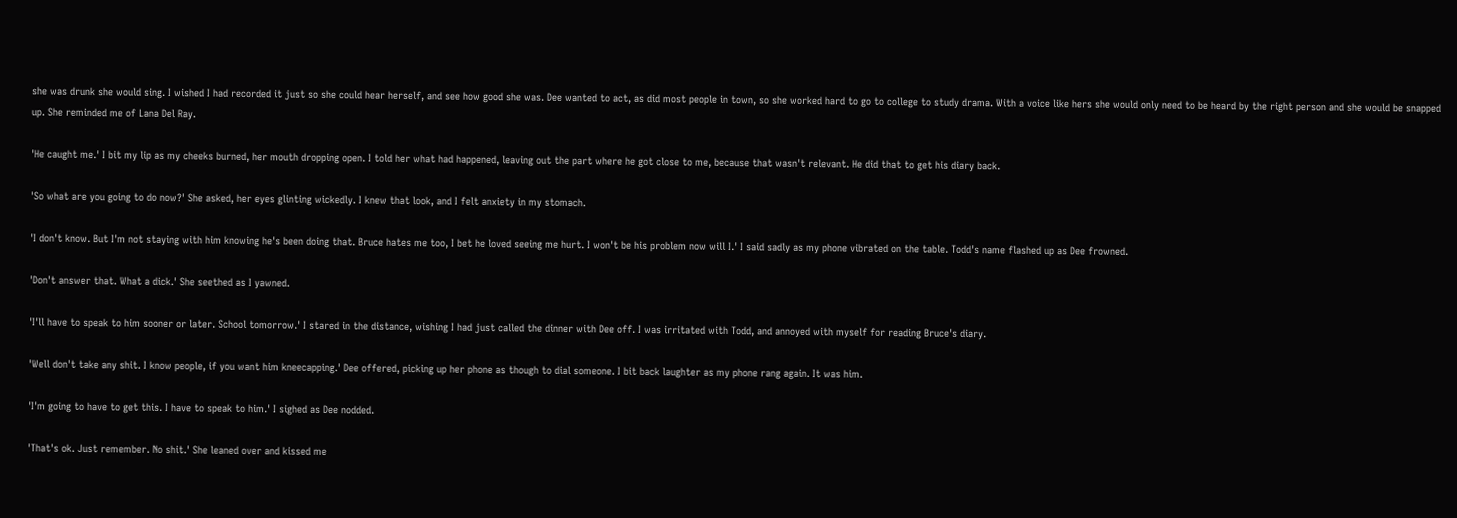she was drunk she would sing. I wished I had recorded it just so she could hear herself, and see how good she was. Dee wanted to act, as did most people in town, so she worked hard to go to college to study drama. With a voice like hers she would only need to be heard by the right person and she would be snapped up. She reminded me of Lana Del Ray.

'He caught me.' I bit my lip as my cheeks burned, her mouth dropping open. I told her what had happened, leaving out the part where he got close to me, because that wasn't relevant. He did that to get his diary back.

'So what are you going to do now?' She asked, her eyes glinting wickedly. I knew that look, and I felt anxiety in my stomach.

'I don't know. But I'm not staying with him knowing he's been doing that. Bruce hates me too, I bet he loved seeing me hurt. I won't be his problem now will I.' I said sadly as my phone vibrated on the table. Todd's name flashed up as Dee frowned.

'Don't answer that. What a dick.' She seethed as I yawned.

'I'll have to speak to him sooner or later. School tomorrow.' I stared in the distance, wishing I had just called the dinner with Dee off. I was irritated with Todd, and annoyed with myself for reading Bruce's diary.

'Well don't take any shit. I know people, if you want him kneecapping.' Dee offered, picking up her phone as though to dial someone. I bit back laughter as my phone rang again. It was him.

'I'm going to have to get this. I have to speak to him.' I sighed as Dee nodded.

'That's ok. Just remember. No shit.' She leaned over and kissed me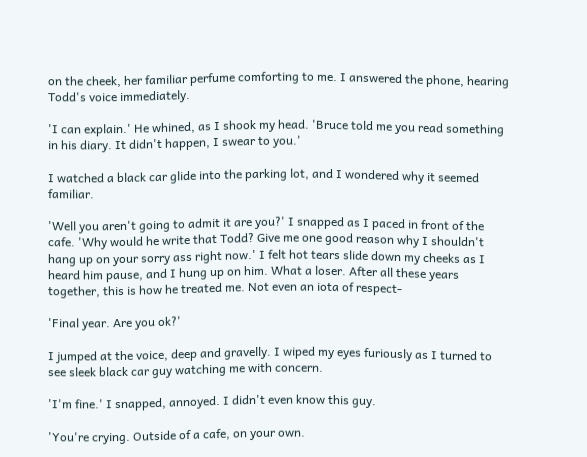on the cheek, her familiar perfume comforting to me. I answered the phone, hearing Todd's voice immediately.

'I can explain.' He whined, as I shook my head. 'Bruce told me you read something in his diary. It didn't happen, I swear to you.'

I watched a black car glide into the parking lot, and I wondered why it seemed familiar.

'Well you aren't going to admit it are you?' I snapped as I paced in front of the cafe. 'Why would he write that Todd? Give me one good reason why I shouldn't hang up on your sorry ass right now.' I felt hot tears slide down my cheeks as I heard him pause, and I hung up on him. What a loser. After all these years together, this is how he treated me. Not even an iota of respect-

'Final year. Are you ok?'

I jumped at the voice, deep and gravelly. I wiped my eyes furiously as I turned to see sleek black car guy watching me with concern.

'I'm fine.' I snapped, annoyed. I didn't even know this guy.

'You're crying. Outside of a cafe, on your own.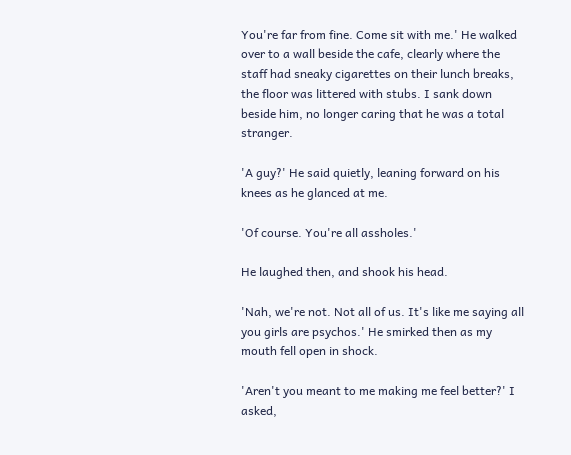You're far from fine. Come sit with me.' He walked over to a wall beside the cafe, clearly where the staff had sneaky cigarettes on their lunch breaks, the floor was littered with stubs. I sank down beside him, no longer caring that he was a total stranger.

'A guy?' He said quietly, leaning forward on his knees as he glanced at me.

'Of course. You're all assholes.'

He laughed then, and shook his head.

'Nah, we're not. Not all of us. It's like me saying all you girls are psychos.' He smirked then as my mouth fell open in shock.

'Aren't you meant to me making me feel better?' I asked,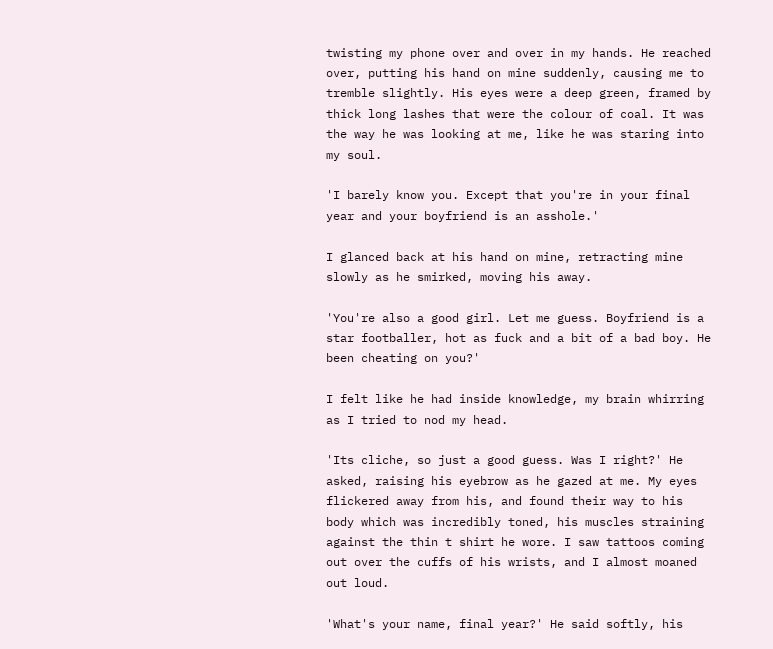twisting my phone over and over in my hands. He reached over, putting his hand on mine suddenly, causing me to tremble slightly. His eyes were a deep green, framed by thick long lashes that were the colour of coal. It was the way he was looking at me, like he was staring into my soul.

'I barely know you. Except that you're in your final year and your boyfriend is an asshole.'

I glanced back at his hand on mine, retracting mine slowly as he smirked, moving his away.

'You're also a good girl. Let me guess. Boyfriend is a star footballer, hot as fuck and a bit of a bad boy. He been cheating on you?'

I felt like he had inside knowledge, my brain whirring as I tried to nod my head.

'Its cliche, so just a good guess. Was I right?' He asked, raising his eyebrow as he gazed at me. My eyes flickered away from his, and found their way to his body which was incredibly toned, his muscles straining against the thin t shirt he wore. I saw tattoos coming out over the cuffs of his wrists, and I almost moaned out loud.

'What's your name, final year?' He said softly, his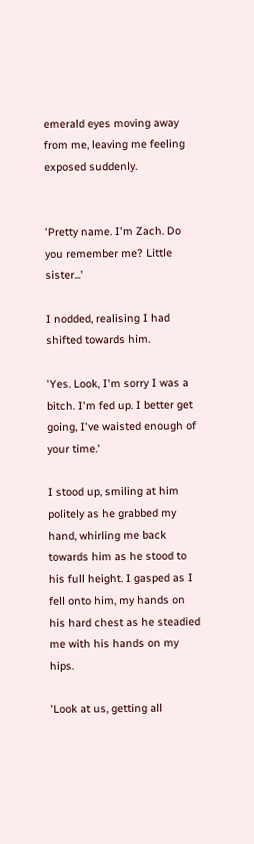emerald eyes moving away from me, leaving me feeling exposed suddenly.


'Pretty name. I'm Zach. Do you remember me? Little sister...'

I nodded, realising I had shifted towards him.

'Yes. Look, I'm sorry I was a bitch. I'm fed up. I better get going, I've waisted enough of your time.'

I stood up, smiling at him politely as he grabbed my hand, whirling me back towards him as he stood to his full height. I gasped as I fell onto him, my hands on his hard chest as he steadied me with his hands on my hips.

'Look at us, getting all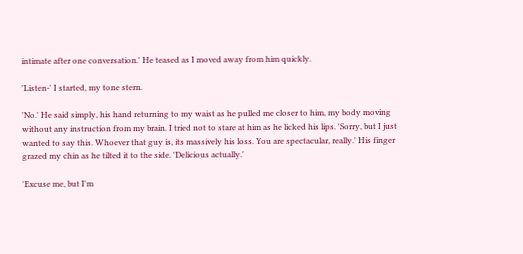intimate after one conversation.' He teased as I moved away from him quickly.

'Listen-' I started, my tone stern.

'No.' He said simply, his hand returning to my waist as he pulled me closer to him, my body moving without any instruction from my brain. I tried not to stare at him as he licked his lips. 'Sorry, but I just wanted to say this. Whoever that guy is, its massively his loss. You are spectacular, really.' His finger grazed my chin as he tilted it to the side. 'Delicious actually.'

'Excuse me, but I'm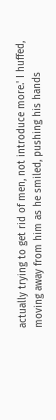actually trying to get rid of men, not introduce more.' I huffed, moving away from him as he smiled, pushing his hands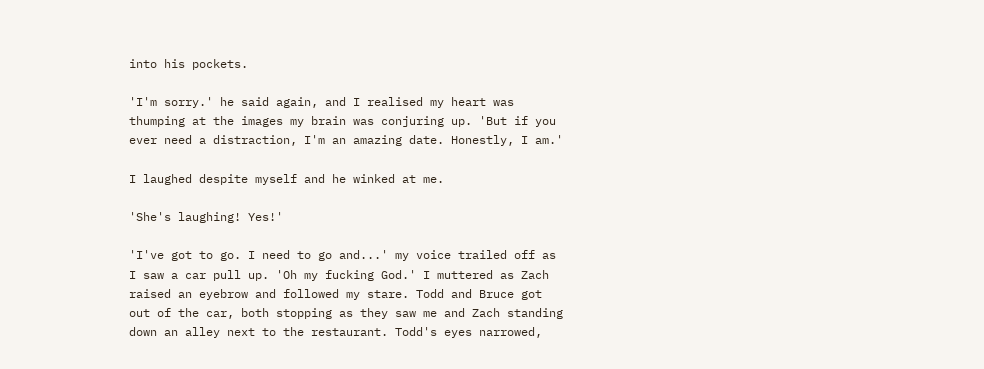into his pockets.

'I'm sorry.' he said again, and I realised my heart was thumping at the images my brain was conjuring up. 'But if you ever need a distraction, I'm an amazing date. Honestly, I am.'

I laughed despite myself and he winked at me.

'She's laughing! Yes!'

'I've got to go. I need to go and...' my voice trailed off as I saw a car pull up. 'Oh my fucking God.' I muttered as Zach raised an eyebrow and followed my stare. Todd and Bruce got out of the car, both stopping as they saw me and Zach standing down an alley next to the restaurant. Todd's eyes narrowed,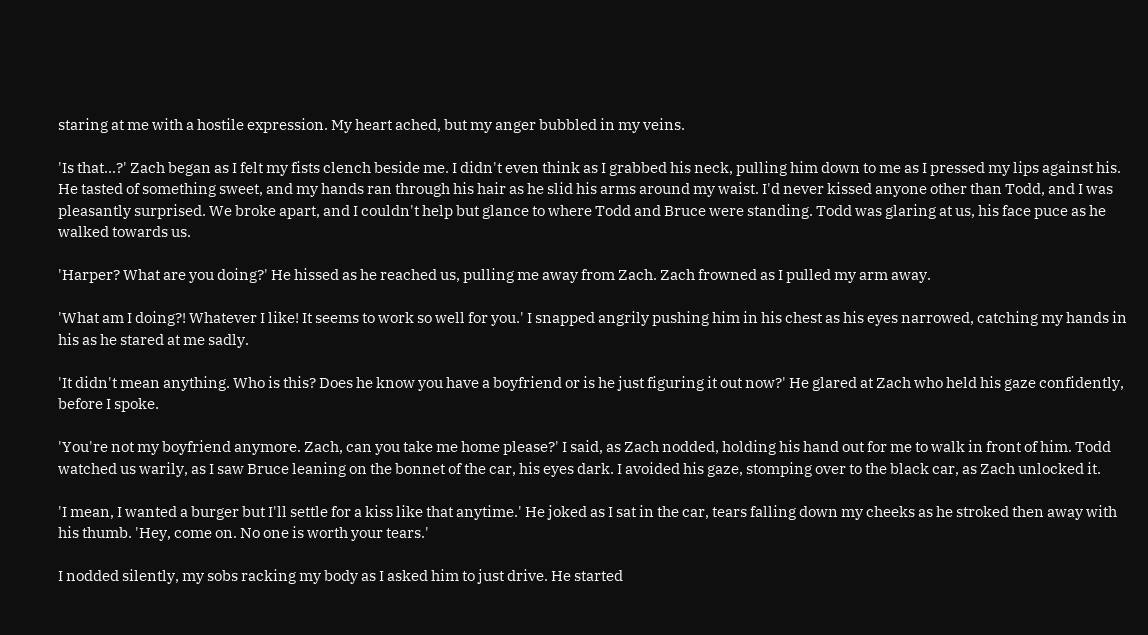staring at me with a hostile expression. My heart ached, but my anger bubbled in my veins.

'Is that...?' Zach began as I felt my fists clench beside me. I didn't even think as I grabbed his neck, pulling him down to me as I pressed my lips against his. He tasted of something sweet, and my hands ran through his hair as he slid his arms around my waist. I'd never kissed anyone other than Todd, and I was pleasantly surprised. We broke apart, and I couldn't help but glance to where Todd and Bruce were standing. Todd was glaring at us, his face puce as he walked towards us.

'Harper? What are you doing?' He hissed as he reached us, pulling me away from Zach. Zach frowned as I pulled my arm away.

'What am I doing?! Whatever I like! It seems to work so well for you.' I snapped angrily pushing him in his chest as his eyes narrowed, catching my hands in his as he stared at me sadly.

'It didn't mean anything. Who is this? Does he know you have a boyfriend or is he just figuring it out now?' He glared at Zach who held his gaze confidently, before I spoke.

'You're not my boyfriend anymore. Zach, can you take me home please?' I said, as Zach nodded, holding his hand out for me to walk in front of him. Todd watched us warily, as I saw Bruce leaning on the bonnet of the car, his eyes dark. I avoided his gaze, stomping over to the black car, as Zach unlocked it.

'I mean, I wanted a burger but I'll settle for a kiss like that anytime.' He joked as I sat in the car, tears falling down my cheeks as he stroked then away with his thumb. 'Hey, come on. No one is worth your tears.'

I nodded silently, my sobs racking my body as I asked him to just drive. He started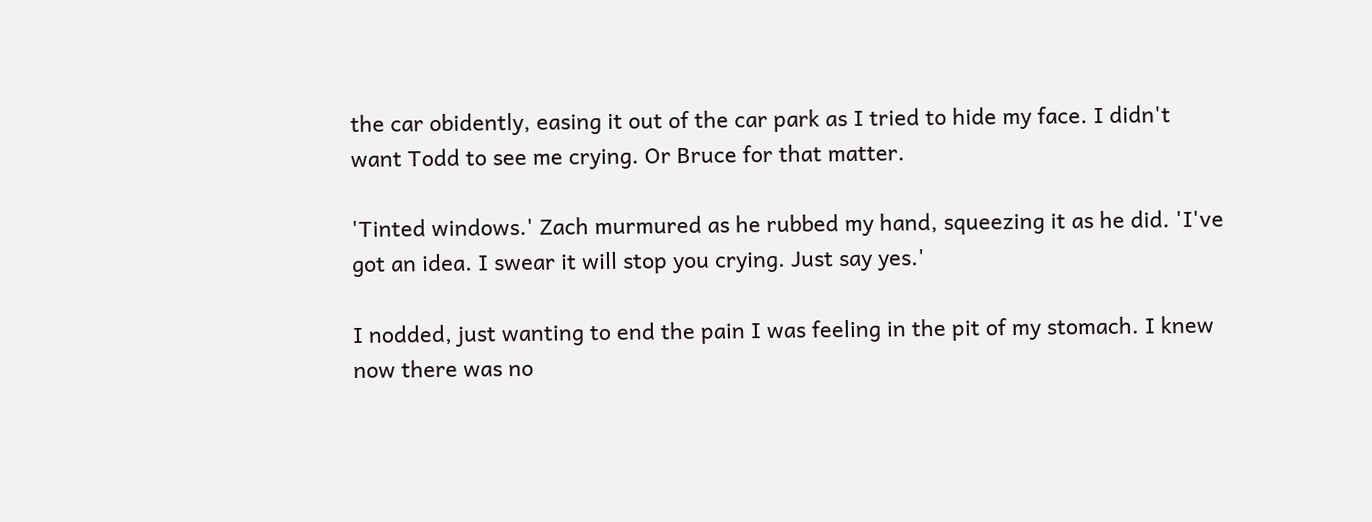the car obidently, easing it out of the car park as I tried to hide my face. I didn't want Todd to see me crying. Or Bruce for that matter.

'Tinted windows.' Zach murmured as he rubbed my hand, squeezing it as he did. 'I've got an idea. I swear it will stop you crying. Just say yes.'

I nodded, just wanting to end the pain I was feeling in the pit of my stomach. I knew now there was no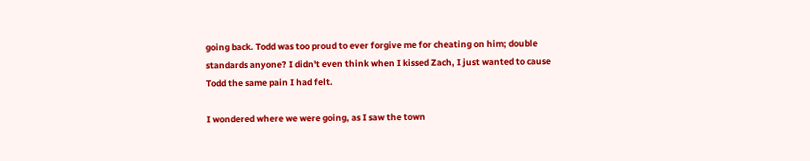going back. Todd was too proud to ever forgive me for cheating on him; double standards anyone? I didn't even think when I kissed Zach, I just wanted to cause Todd the same pain I had felt.

I wondered where we were going, as I saw the town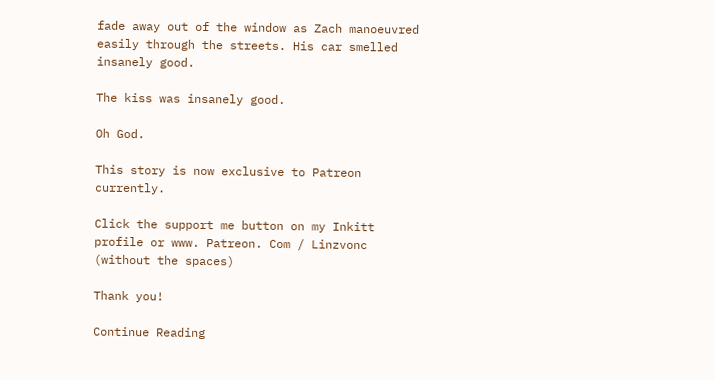fade away out of the window as Zach manoeuvred easily through the streets. His car smelled insanely good.

The kiss was insanely good.

Oh God.

This story is now exclusive to Patreon currently.

Click the support me button on my Inkitt profile or www. Patreon. Com / Linzvonc (without the spaces)

Thank you!

Continue Reading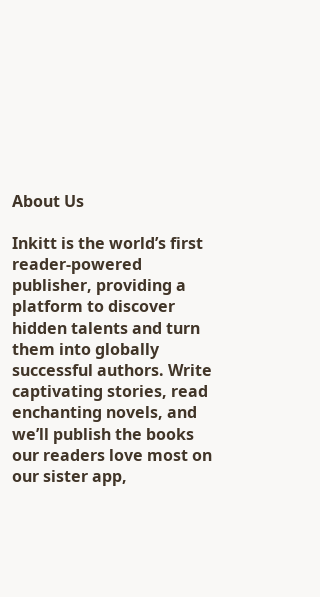About Us

Inkitt is the world’s first reader-powered publisher, providing a platform to discover hidden talents and turn them into globally successful authors. Write captivating stories, read enchanting novels, and we’ll publish the books our readers love most on our sister app,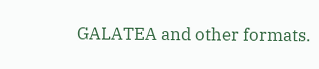GALATEA and other formats.